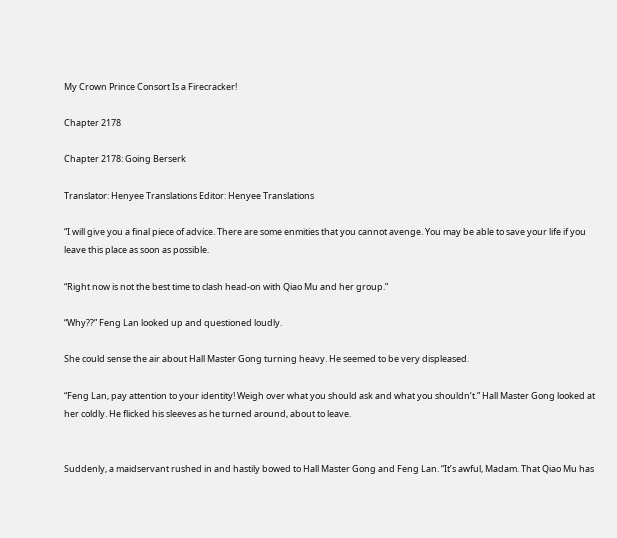My Crown Prince Consort Is a Firecracker!

Chapter 2178

Chapter 2178: Going Berserk

Translator: Henyee Translations Editor: Henyee Translations

“I will give you a final piece of advice. There are some enmities that you cannot avenge. You may be able to save your life if you leave this place as soon as possible.

“Right now is not the best time to clash head-on with Qiao Mu and her group.”

“Why??” Feng Lan looked up and questioned loudly.

She could sense the air about Hall Master Gong turning heavy. He seemed to be very displeased.

“Feng Lan, pay attention to your identity! Weigh over what you should ask and what you shouldn’t.” Hall Master Gong looked at her coldly. He flicked his sleeves as he turned around, about to leave.


Suddenly, a maidservant rushed in and hastily bowed to Hall Master Gong and Feng Lan. “It’s awful, Madam. That Qiao Mu has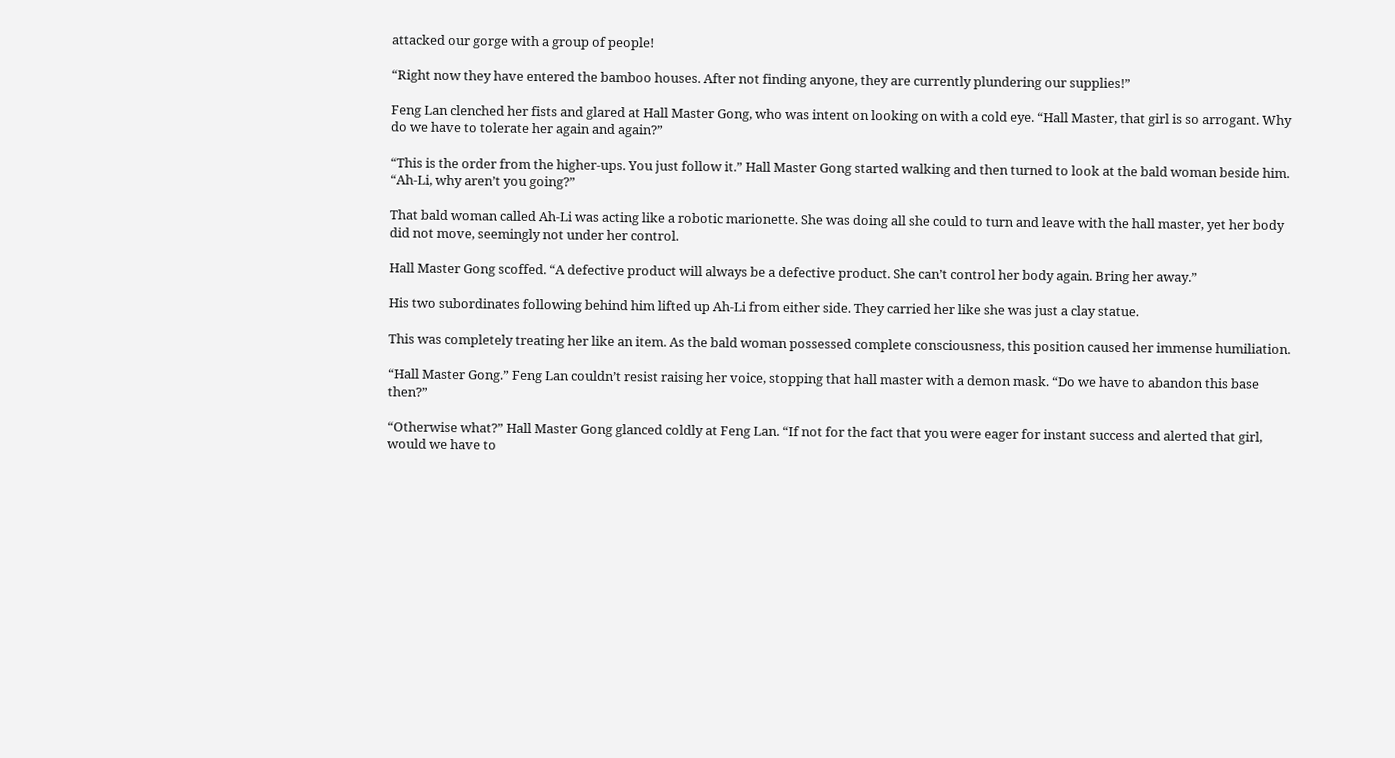attacked our gorge with a group of people!

“Right now they have entered the bamboo houses. After not finding anyone, they are currently plundering our supplies!”

Feng Lan clenched her fists and glared at Hall Master Gong, who was intent on looking on with a cold eye. “Hall Master, that girl is so arrogant. Why do we have to tolerate her again and again?”

“This is the order from the higher-ups. You just follow it.” Hall Master Gong started walking and then turned to look at the bald woman beside him. “Ah-Li, why aren’t you going?”

That bald woman called Ah-Li was acting like a robotic marionette. She was doing all she could to turn and leave with the hall master, yet her body did not move, seemingly not under her control.

Hall Master Gong scoffed. “A defective product will always be a defective product. She can’t control her body again. Bring her away.”

His two subordinates following behind him lifted up Ah-Li from either side. They carried her like she was just a clay statue.

This was completely treating her like an item. As the bald woman possessed complete consciousness, this position caused her immense humiliation.

“Hall Master Gong.” Feng Lan couldn’t resist raising her voice, stopping that hall master with a demon mask. “Do we have to abandon this base then?”

“Otherwise what?” Hall Master Gong glanced coldly at Feng Lan. “If not for the fact that you were eager for instant success and alerted that girl, would we have to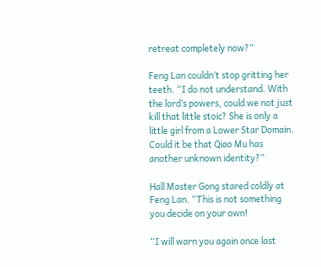retreat completely now?”

Feng Lan couldn’t stop gritting her teeth. “I do not understand. With the lord’s powers, could we not just kill that little stoic? She is only a little girl from a Lower Star Domain. Could it be that Qiao Mu has another unknown identity?”

Hall Master Gong stared coldly at Feng Lan. “This is not something you decide on your own!

“I will warn you again once last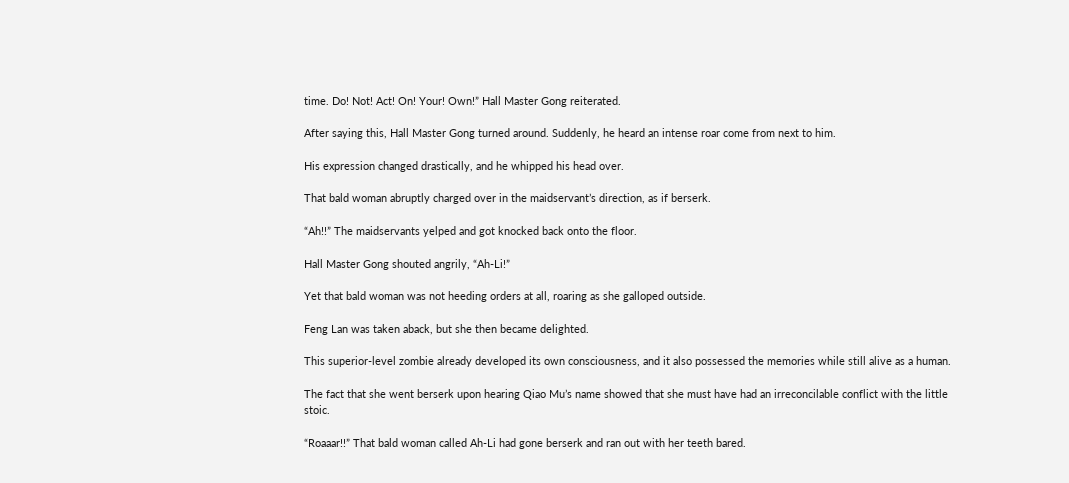time. Do! Not! Act! On! Your! Own!” Hall Master Gong reiterated.

After saying this, Hall Master Gong turned around. Suddenly, he heard an intense roar come from next to him.

His expression changed drastically, and he whipped his head over.

That bald woman abruptly charged over in the maidservant’s direction, as if berserk.

“Ah!!” The maidservants yelped and got knocked back onto the floor.

Hall Master Gong shouted angrily, “Ah-Li!”

Yet that bald woman was not heeding orders at all, roaring as she galloped outside.

Feng Lan was taken aback, but she then became delighted.

This superior-level zombie already developed its own consciousness, and it also possessed the memories while still alive as a human.

The fact that she went berserk upon hearing Qiao Mu’s name showed that she must have had an irreconcilable conflict with the little stoic.

“Roaaar!!” That bald woman called Ah-Li had gone berserk and ran out with her teeth bared.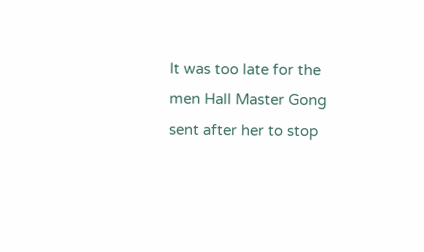It was too late for the men Hall Master Gong sent after her to stop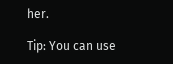her.

Tip: You can use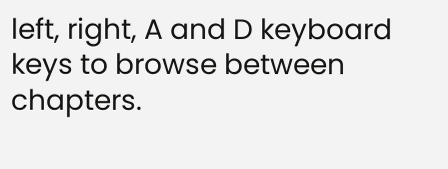left, right, A and D keyboard keys to browse between chapters.